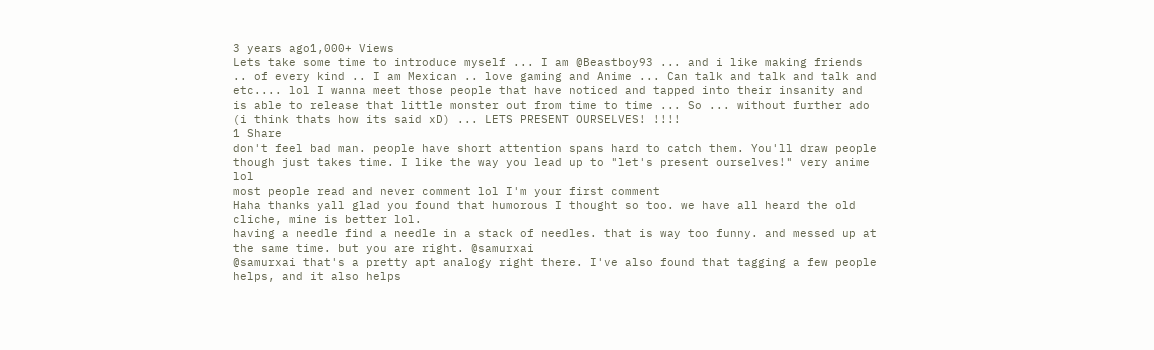3 years ago1,000+ Views
Lets take some time to introduce myself ... I am @Beastboy93 ... and i like making friends .. of every kind .. I am Mexican .. love gaming and Anime ... Can talk and talk and talk and etc.... lol I wanna meet those people that have noticed and tapped into their insanity and is able to release that little monster out from time to time ... So ... without further ado (i think thats how its said xD) ... LETS PRESENT OURSELVES! !!!!
1 Share
don't feel bad man. people have short attention spans hard to catch them. You'll draw people though just takes time. I like the way you lead up to "let's present ourselves!" very anime lol
most people read and never comment lol I'm your first comment
Haha thanks yall glad you found that humorous I thought so too. we have all heard the old cliche, mine is better lol.
having a needle find a needle in a stack of needles. that is way too funny. and messed up at the same time. but you are right. @samurxai
@samurxai that's a pretty apt analogy right there. I've also found that tagging a few people helps, and it also helps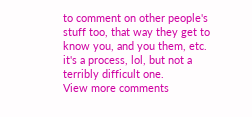to comment on other people's stuff too, that way they get to know you, and you them, etc. it's a process, lol, but not a terribly difficult one.
View more comments